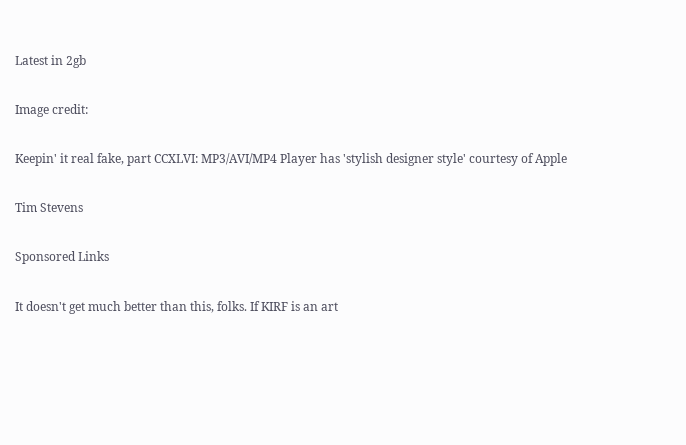Latest in 2gb

Image credit:

Keepin' it real fake, part CCXLVI: MP3/AVI/MP4 Player has 'stylish designer style' courtesy of Apple

Tim Stevens

Sponsored Links

It doesn't get much better than this, folks. If KIRF is an art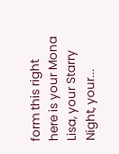form this right here is your Mona Lisa, your Starry Night, your...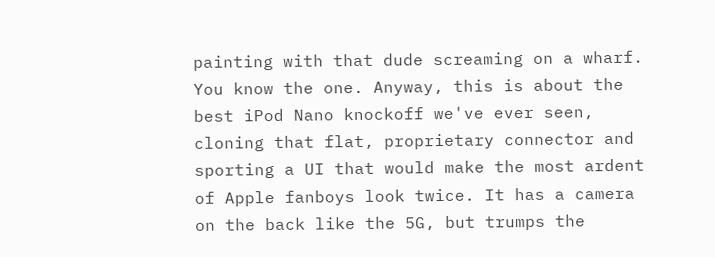painting with that dude screaming on a wharf. You know the one. Anyway, this is about the best iPod Nano knockoff we've ever seen, cloning that flat, proprietary connector and sporting a UI that would make the most ardent of Apple fanboys look twice. It has a camera on the back like the 5G, but trumps the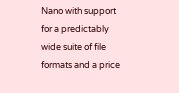Nano with support for a predictably wide suite of file formats and a price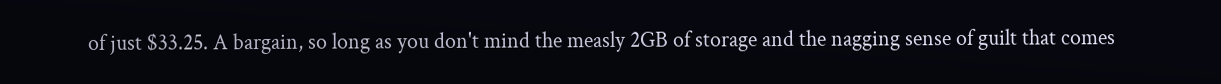of just $33.25. A bargain, so long as you don't mind the measly 2GB of storage and the nagging sense of guilt that comes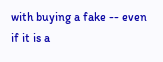with buying a fake -- even if it is a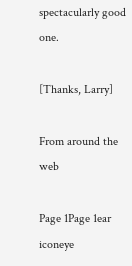spectacularly good one.

[Thanks, Larry]

From around the web

Page 1Page 1ear iconeye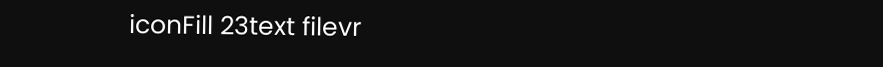iconFill 23text filevr